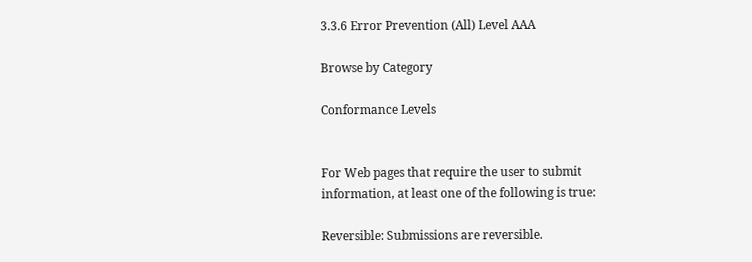3.3.6 Error Prevention (All) Level AAA

Browse by Category

Conformance Levels


For Web pages that require the user to submit information, at least one of the following is true:

Reversible: Submissions are reversible.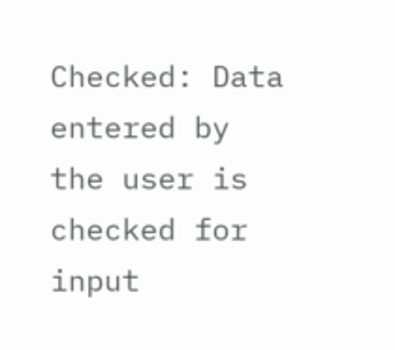Checked: Data entered by the user is checked for input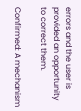errors and the user is provided an opportunity to correct them.

Confirmed: A mechanism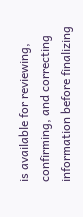is available for reviewing, confirming, and correcting information before finalizing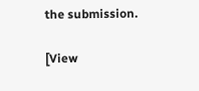the submission.

[View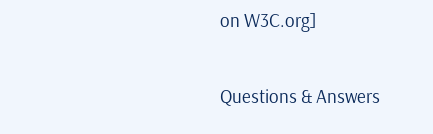on W3C.org]

Questions & Answers